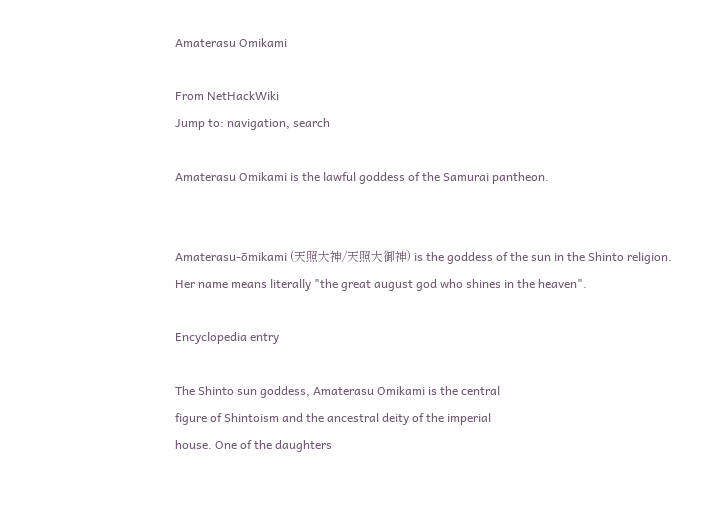Amaterasu Omikami

From NetHackWiki
Jump to: navigation, search

Amaterasu Omikami is the lawful goddess of the Samurai pantheon.


Amaterasu-ōmikami (天照大神/天照大御神) is the goddess of the sun in the Shinto religion. Her name means literally "the great august god who shines in the heaven".

Encyclopedia entry

The Shinto sun goddess, Amaterasu Omikami is the central
figure of Shintoism and the ancestral deity of the imperial
house. One of the daughters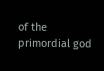of the primordial god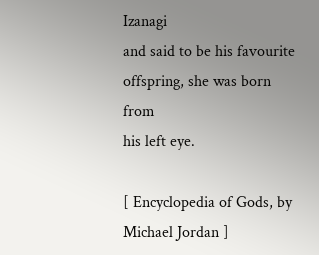Izanagi
and said to be his favourite offspring, she was born from
his left eye.

[ Encyclopedia of Gods, by Michael Jordan ]